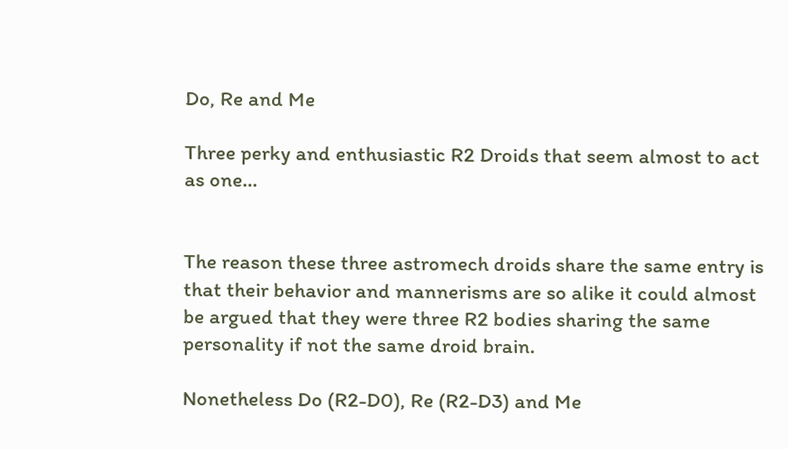Do, Re and Me

Three perky and enthusiastic R2 Droids that seem almost to act as one...


The reason these three astromech droids share the same entry is that their behavior and mannerisms are so alike it could almost be argued that they were three R2 bodies sharing the same personality if not the same droid brain.

Nonetheless Do (R2-D0), Re (R2-D3) and Me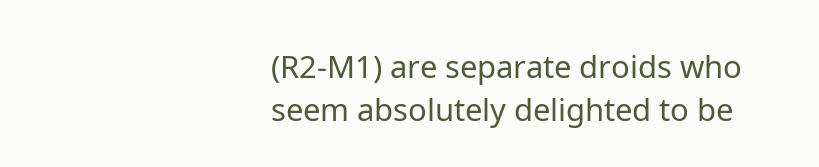(R2-M1) are separate droids who seem absolutely delighted to be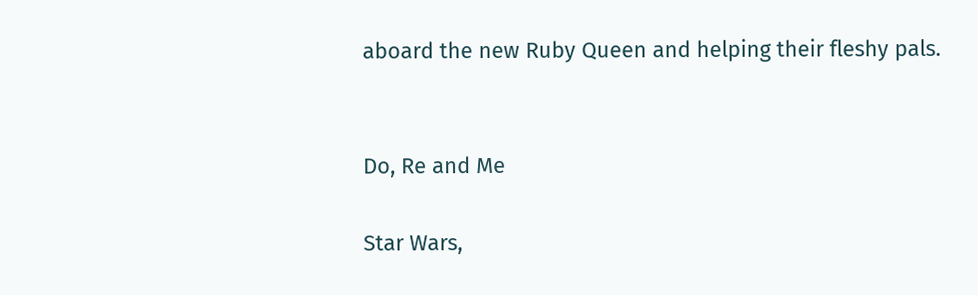aboard the new Ruby Queen and helping their fleshy pals.


Do, Re and Me

Star Wars,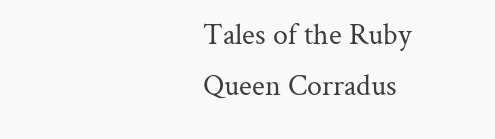Tales of the Ruby Queen Corradus